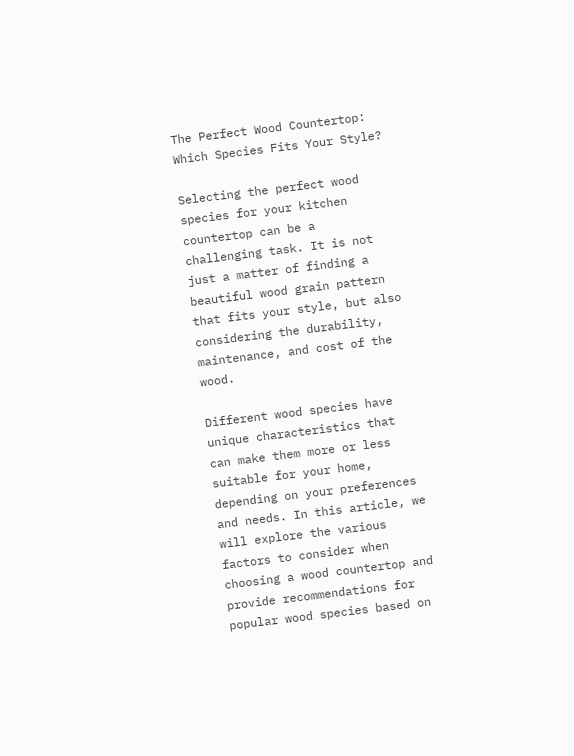The Perfect Wood Countertop: Which Species Fits Your Style?

Selecting the perfect wood species for your kitchen countertop can be a challenging task. It is not just a matter of finding a beautiful wood grain pattern that fits your style, but also considering the durability, maintenance, and cost of the wood.

Different wood species have unique characteristics that can make them more or less suitable for your home, depending on your preferences and needs. In this article, we will explore the various factors to consider when choosing a wood countertop and provide recommendations for popular wood species based on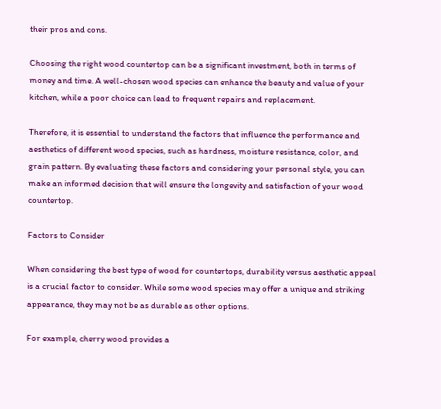their pros and cons.

Choosing the right wood countertop can be a significant investment, both in terms of money and time. A well-chosen wood species can enhance the beauty and value of your kitchen, while a poor choice can lead to frequent repairs and replacement.

Therefore, it is essential to understand the factors that influence the performance and aesthetics of different wood species, such as hardness, moisture resistance, color, and grain pattern. By evaluating these factors and considering your personal style, you can make an informed decision that will ensure the longevity and satisfaction of your wood countertop.

Factors to Consider

When considering the best type of wood for countertops, durability versus aesthetic appeal is a crucial factor to consider. While some wood species may offer a unique and striking appearance, they may not be as durable as other options.

For example, cherry wood provides a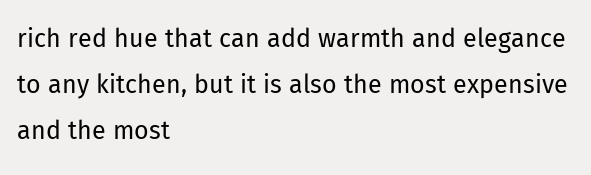rich red hue that can add warmth and elegance to any kitchen, but it is also the most expensive and the most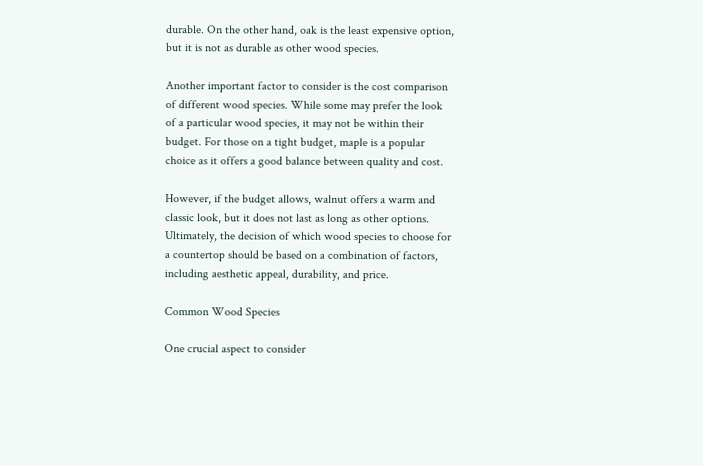durable. On the other hand, oak is the least expensive option, but it is not as durable as other wood species.

Another important factor to consider is the cost comparison of different wood species. While some may prefer the look of a particular wood species, it may not be within their budget. For those on a tight budget, maple is a popular choice as it offers a good balance between quality and cost.

However, if the budget allows, walnut offers a warm and classic look, but it does not last as long as other options. Ultimately, the decision of which wood species to choose for a countertop should be based on a combination of factors, including aesthetic appeal, durability, and price.

Common Wood Species

One crucial aspect to consider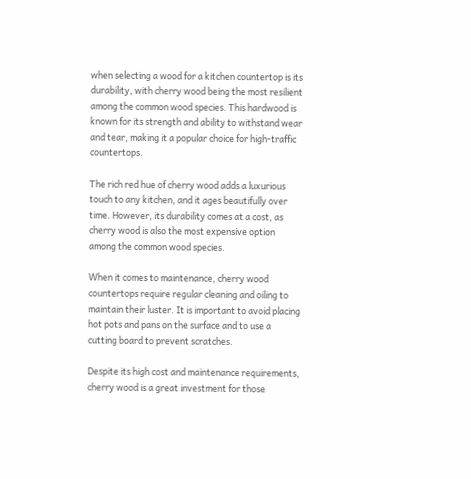when selecting a wood for a kitchen countertop is its durability, with cherry wood being the most resilient among the common wood species. This hardwood is known for its strength and ability to withstand wear and tear, making it a popular choice for high-traffic countertops.

The rich red hue of cherry wood adds a luxurious touch to any kitchen, and it ages beautifully over time. However, its durability comes at a cost, as cherry wood is also the most expensive option among the common wood species.

When it comes to maintenance, cherry wood countertops require regular cleaning and oiling to maintain their luster. It is important to avoid placing hot pots and pans on the surface and to use a cutting board to prevent scratches.

Despite its high cost and maintenance requirements, cherry wood is a great investment for those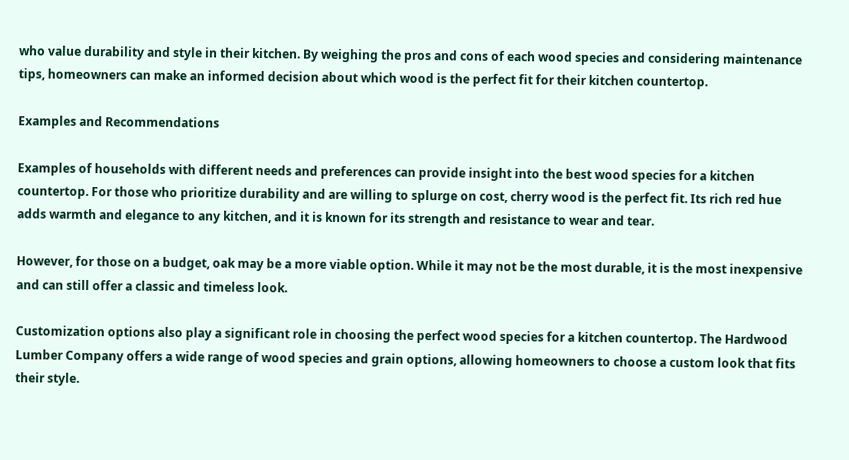who value durability and style in their kitchen. By weighing the pros and cons of each wood species and considering maintenance tips, homeowners can make an informed decision about which wood is the perfect fit for their kitchen countertop.

Examples and Recommendations

Examples of households with different needs and preferences can provide insight into the best wood species for a kitchen countertop. For those who prioritize durability and are willing to splurge on cost, cherry wood is the perfect fit. Its rich red hue adds warmth and elegance to any kitchen, and it is known for its strength and resistance to wear and tear.

However, for those on a budget, oak may be a more viable option. While it may not be the most durable, it is the most inexpensive and can still offer a classic and timeless look.

Customization options also play a significant role in choosing the perfect wood species for a kitchen countertop. The Hardwood Lumber Company offers a wide range of wood species and grain options, allowing homeowners to choose a custom look that fits their style.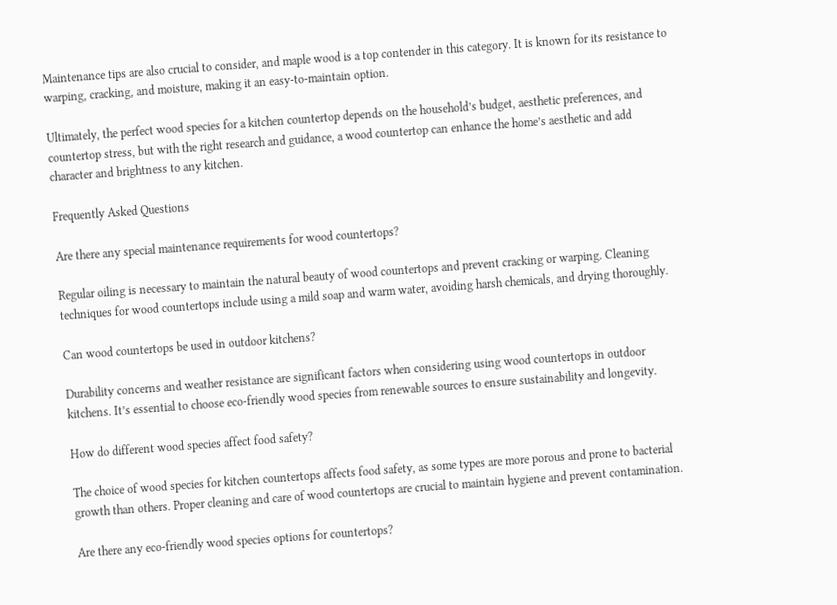Maintenance tips are also crucial to consider, and maple wood is a top contender in this category. It is known for its resistance to warping, cracking, and moisture, making it an easy-to-maintain option.

Ultimately, the perfect wood species for a kitchen countertop depends on the household’s budget, aesthetic preferences, and countertop stress, but with the right research and guidance, a wood countertop can enhance the home’s aesthetic and add character and brightness to any kitchen.

Frequently Asked Questions

Are there any special maintenance requirements for wood countertops?

Regular oiling is necessary to maintain the natural beauty of wood countertops and prevent cracking or warping. Cleaning techniques for wood countertops include using a mild soap and warm water, avoiding harsh chemicals, and drying thoroughly.

Can wood countertops be used in outdoor kitchens?

Durability concerns and weather resistance are significant factors when considering using wood countertops in outdoor kitchens. It’s essential to choose eco-friendly wood species from renewable sources to ensure sustainability and longevity.

How do different wood species affect food safety?

The choice of wood species for kitchen countertops affects food safety, as some types are more porous and prone to bacterial growth than others. Proper cleaning and care of wood countertops are crucial to maintain hygiene and prevent contamination.

Are there any eco-friendly wood species options for countertops?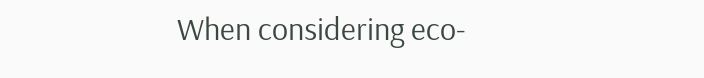When considering eco-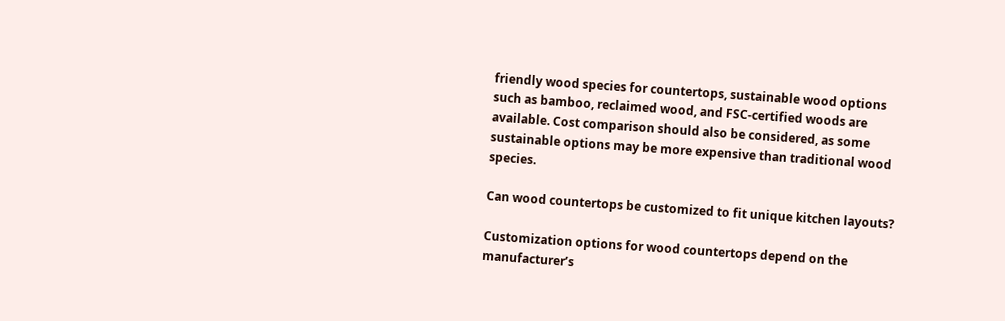friendly wood species for countertops, sustainable wood options such as bamboo, reclaimed wood, and FSC-certified woods are available. Cost comparison should also be considered, as some sustainable options may be more expensive than traditional wood species.

Can wood countertops be customized to fit unique kitchen layouts?

Customization options for wood countertops depend on the manufacturer’s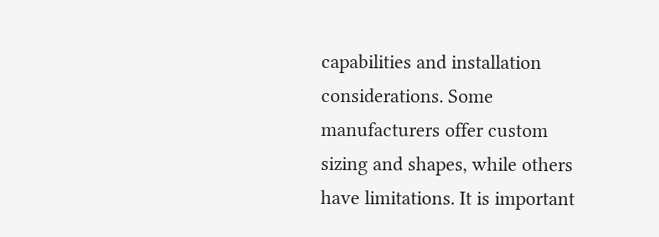capabilities and installation considerations. Some manufacturers offer custom sizing and shapes, while others have limitations. It is important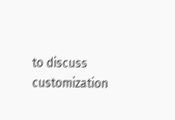to discuss customization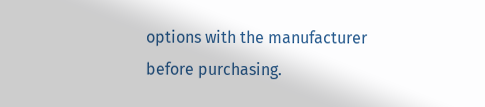options with the manufacturer before purchasing.